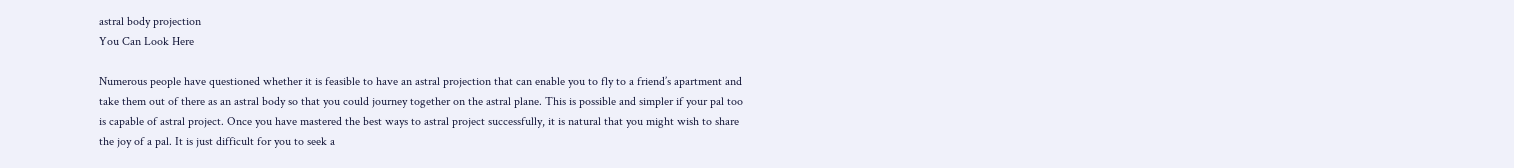astral body projection
You Can Look Here

Numerous people have questioned whether it is feasible to have an astral projection that can enable you to fly to a friend’s apartment and take them out of there as an astral body so that you could journey together on the astral plane. This is possible and simpler if your pal too is capable of astral project. Once you have mastered the best ways to astral project successfully, it is natural that you might wish to share the joy of a pal. It is just difficult for you to seek a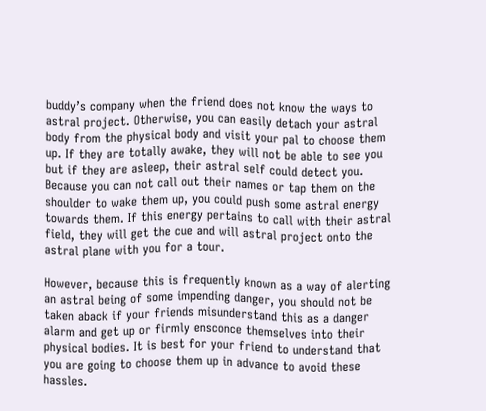buddy’s company when the friend does not know the ways to astral project. Otherwise, you can easily detach your astral body from the physical body and visit your pal to choose them up. If they are totally awake, they will not be able to see you but if they are asleep, their astral self could detect you. Because you can not call out their names or tap them on the shoulder to wake them up, you could push some astral energy towards them. If this energy pertains to call with their astral field, they will get the cue and will astral project onto the astral plane with you for a tour.

However, because this is frequently known as a way of alerting an astral being of some impending danger, you should not be taken aback if your friends misunderstand this as a danger alarm and get up or firmly ensconce themselves into their physical bodies. It is best for your friend to understand that you are going to choose them up in advance to avoid these hassles.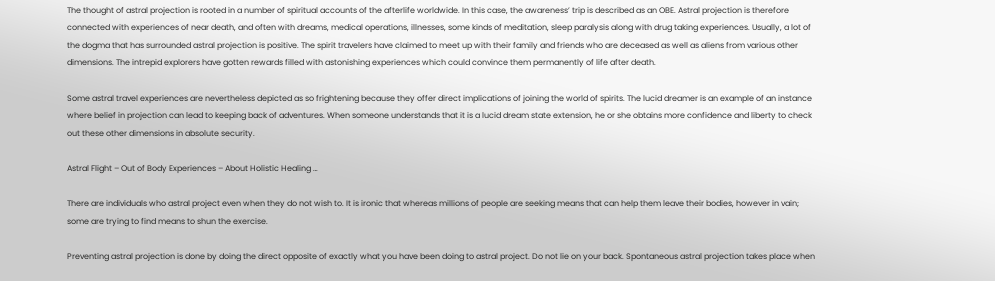The thought of astral projection is rooted in a number of spiritual accounts of the afterlife worldwide. In this case, the awareness’ trip is described as an OBE. Astral projection is therefore connected with experiences of near death, and often with dreams, medical operations, illnesses, some kinds of meditation, sleep paralysis along with drug taking experiences. Usually, a lot of the dogma that has surrounded astral projection is positive. The spirit travelers have claimed to meet up with their family and friends who are deceased as well as aliens from various other dimensions. The intrepid explorers have gotten rewards filled with astonishing experiences which could convince them permanently of life after death.

Some astral travel experiences are nevertheless depicted as so frightening because they offer direct implications of joining the world of spirits. The lucid dreamer is an example of an instance where belief in projection can lead to keeping back of adventures. When someone understands that it is a lucid dream state extension, he or she obtains more confidence and liberty to check out these other dimensions in absolute security.

Astral Flight – Out of Body Experiences – About Holistic Healing …

There are individuals who astral project even when they do not wish to. It is ironic that whereas millions of people are seeking means that can help them leave their bodies, however in vain; some are trying to find means to shun the exercise.

Preventing astral projection is done by doing the direct opposite of exactly what you have been doing to astral project. Do not lie on your back. Spontaneous astral projection takes place when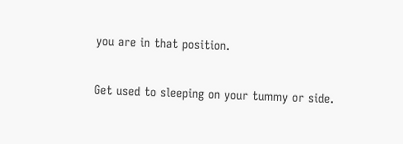you are in that position.

Get used to sleeping on your tummy or side.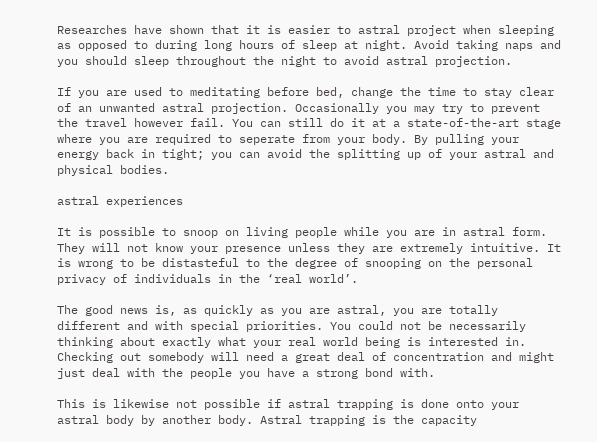Researches have shown that it is easier to astral project when sleeping as opposed to during long hours of sleep at night. Avoid taking naps and you should sleep throughout the night to avoid astral projection.

If you are used to meditating before bed, change the time to stay clear of an unwanted astral projection. Occasionally you may try to prevent the travel however fail. You can still do it at a state-of-the-art stage where you are required to seperate from your body. By pulling your energy back in tight; you can avoid the splitting up of your astral and physical bodies.

astral experiences

It is possible to snoop on living people while you are in astral form. They will not know your presence unless they are extremely intuitive. It is wrong to be distasteful to the degree of snooping on the personal privacy of individuals in the ‘real world’.

The good news is, as quickly as you are astral, you are totally different and with special priorities. You could not be necessarily thinking about exactly what your real world being is interested in. Checking out somebody will need a great deal of concentration and might just deal with the people you have a strong bond with.

This is likewise not possible if astral trapping is done onto your astral body by another body. Astral trapping is the capacity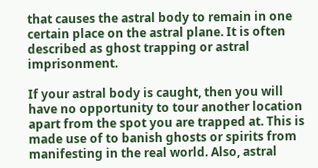that causes the astral body to remain in one certain place on the astral plane. It is often described as ghost trapping or astral imprisonment.

If your astral body is caught, then you will have no opportunity to tour another location apart from the spot you are trapped at. This is made use of to banish ghosts or spirits from manifesting in the real world. Also, astral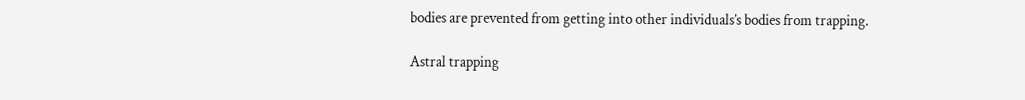bodies are prevented from getting into other individuals’s bodies from trapping.

Astral trapping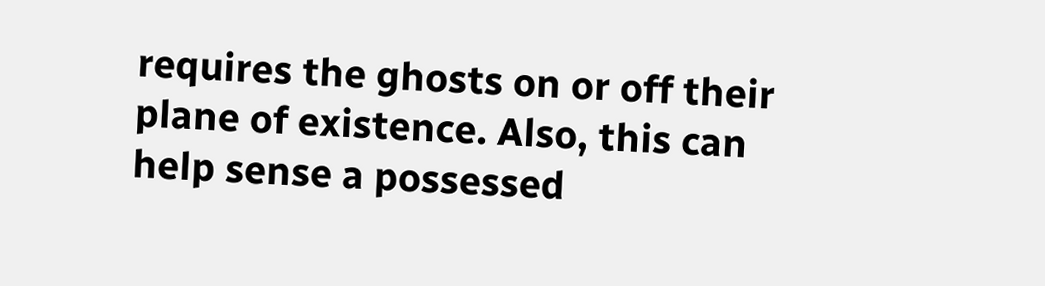requires the ghosts on or off their plane of existence. Also, this can help sense a possessed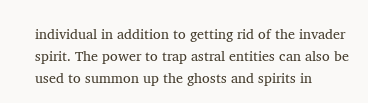individual in addition to getting rid of the invader spirit. The power to trap astral entities can also be used to summon up the ghosts and spirits in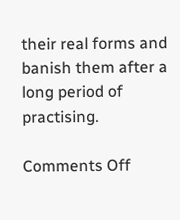their real forms and banish them after a long period of practising.

Comments Off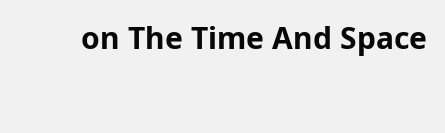on The Time And Space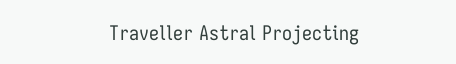Traveller Astral Projecting